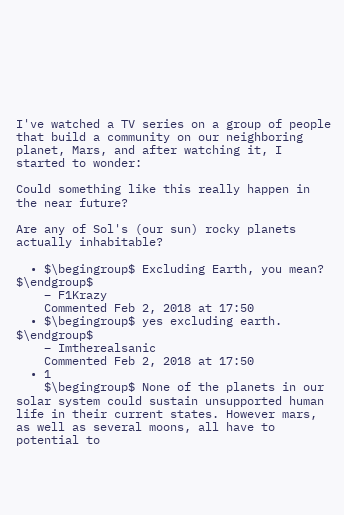I've watched a TV series on a group of people that build a community on our neighboring planet, Mars, and after watching it, I started to wonder:

Could something like this really happen in the near future?

Are any of Sol's (our sun) rocky planets actually inhabitable?

  • $\begingroup$ Excluding Earth, you mean? $\endgroup$
    – F1Krazy
    Commented Feb 2, 2018 at 17:50
  • $\begingroup$ yes excluding earth. $\endgroup$
    – Imtherealsanic
    Commented Feb 2, 2018 at 17:50
  • 1
    $\begingroup$ None of the planets in our solar system could sustain unsupported human life in their current states. However mars, as well as several moons, all have to potential to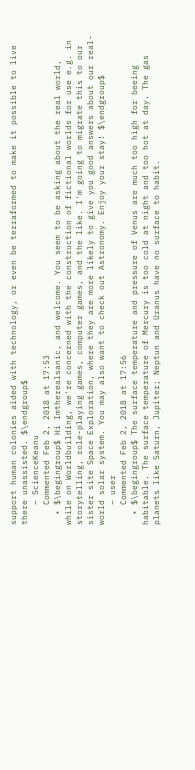support human colonies aided with technology, or even be terraformed to make it possible to live there unassisted. $\endgroup$
    – ScienceKeanu
    Commented Feb 2, 2018 at 17:53
  • $\begingroup$ Hi Imtherealsanic, and welcome. You seem to be asking about the real world, while on Worldbuilding, we're concerned with the construction of fictional worlds for use e.g. in storytelling, role-playing games, computer games, and the like. I'm going to migrate this to our sister site Space Exploration, where they are more likely to give you good answers about our real-world solar system. You may also want to check out Astronomy. Enjoy your stay! $\endgroup$
    – user
    Commented Feb 2, 2018 at 17:56
  • $\begingroup$ The surface temperature and pressure of Venus are much too high for beeing habitable. The surface temperature of Mercury is too cold at night and too hot at day. The gas planets like Saturn, Jupiter; Neptun and Uranus have no surface to habit.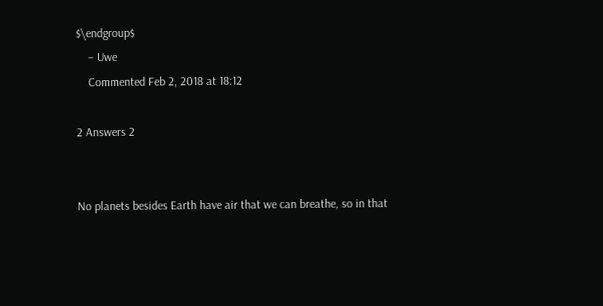$\endgroup$
    – Uwe
    Commented Feb 2, 2018 at 18:12

2 Answers 2


No planets besides Earth have air that we can breathe, so in that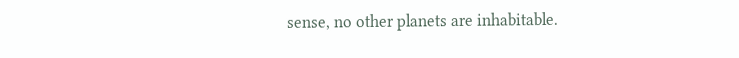sense, no other planets are inhabitable.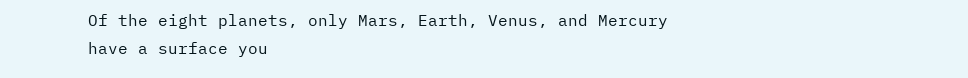Of the eight planets, only Mars, Earth, Venus, and Mercury have a surface you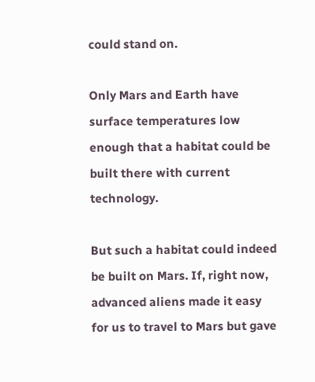could stand on.

Only Mars and Earth have surface temperatures low enough that a habitat could be built there with current technology.

But such a habitat could indeed be built on Mars. If, right now, advanced aliens made it easy for us to travel to Mars but gave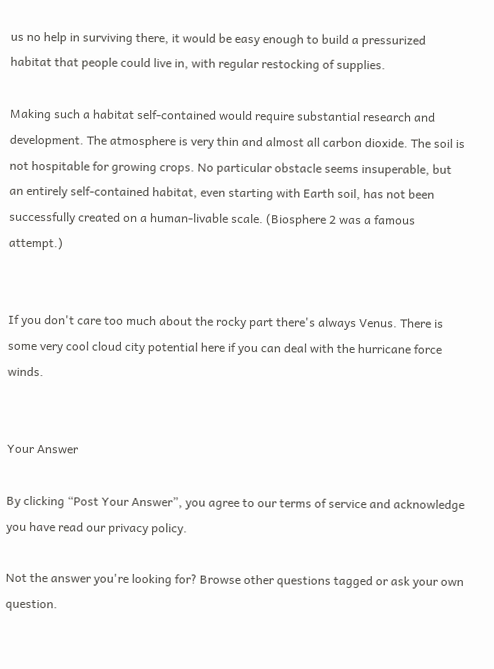us no help in surviving there, it would be easy enough to build a pressurized habitat that people could live in, with regular restocking of supplies.

Making such a habitat self-contained would require substantial research and development. The atmosphere is very thin and almost all carbon dioxide. The soil is not hospitable for growing crops. No particular obstacle seems insuperable, but an entirely self-contained habitat, even starting with Earth soil, has not been successfully created on a human-livable scale. (Biosphere 2 was a famous attempt.)


If you don't care too much about the rocky part there's always Venus. There is some very cool cloud city potential here if you can deal with the hurricane force winds.


Your Answer

By clicking “Post Your Answer”, you agree to our terms of service and acknowledge you have read our privacy policy.

Not the answer you're looking for? Browse other questions tagged or ask your own question.